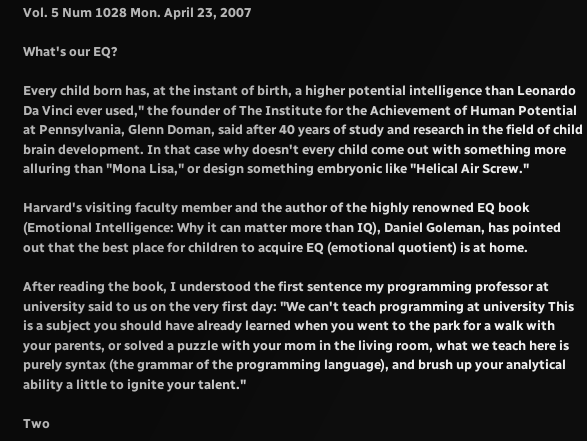Vol. 5 Num 1028 Mon. April 23, 2007

What's our EQ?

Every child born has, at the instant of birth, a higher potential intelligence than Leonardo Da Vinci ever used," the founder of The Institute for the Achievement of Human Potential at Pennsylvania, Glenn Doman, said after 40 years of study and research in the field of child brain development. In that case why doesn't every child come out with something more alluring than "Mona Lisa," or design something embryonic like "Helical Air Screw."

Harvard's visiting faculty member and the author of the highly renowned EQ book (Emotional Intelligence: Why it can matter more than IQ), Daniel Goleman, has pointed out that the best place for children to acquire EQ (emotional quotient) is at home.

After reading the book, I understood the first sentence my programming professor at university said to us on the very first day: "We can't teach programming at university This is a subject you should have already learned when you went to the park for a walk with your parents, or solved a puzzle with your mom in the living room, what we teach here is purely syntax (the grammar of the programming language), and brush up your analytical ability a little to ignite your talent."

Two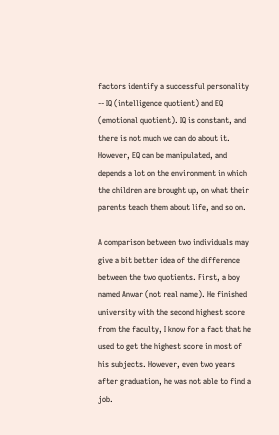factors identify a successful personality -- IQ (intelligence quotient) and EQ (emotional quotient). IQ is constant, and there is not much we can do about it. However, EQ can be manipulated, and depends a lot on the environment in which the children are brought up, on what their parents teach them about life, and so on.

A comparison between two individuals may give a bit better idea of the difference between the two quotients. First, a boy named Anwar (not real name). He finished university with the second highest score from the faculty, I know for a fact that he used to get the highest score in most of his subjects. However, even two years after graduation, he was not able to find a job.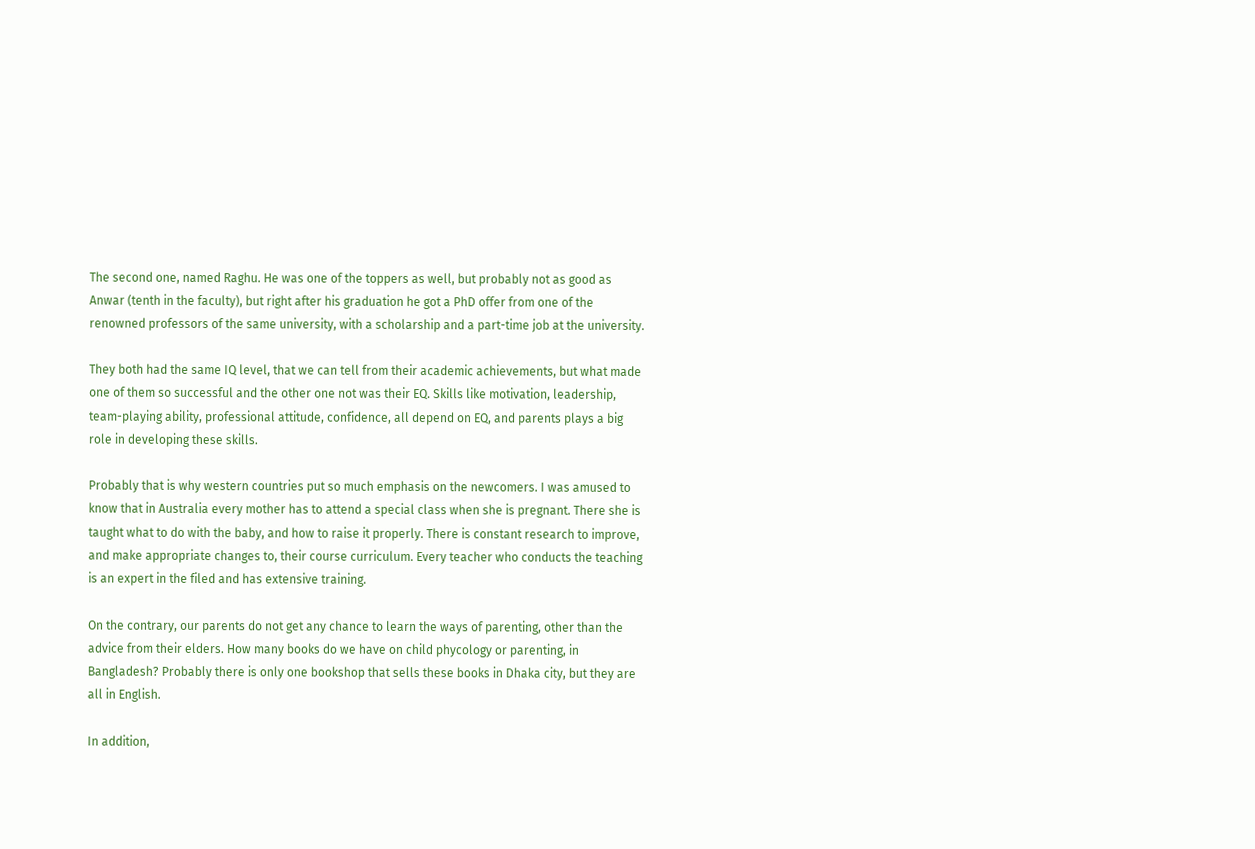The second one, named Raghu. He was one of the toppers as well, but probably not as good as Anwar (tenth in the faculty), but right after his graduation he got a PhD offer from one of the renowned professors of the same university, with a scholarship and a part-time job at the university.

They both had the same IQ level, that we can tell from their academic achievements, but what made one of them so successful and the other one not was their EQ. Skills like motivation, leadership, team-playing ability, professional attitude, confidence, all depend on EQ, and parents plays a big role in developing these skills.

Probably that is why western countries put so much emphasis on the newcomers. I was amused to know that in Australia every mother has to attend a special class when she is pregnant. There she is taught what to do with the baby, and how to raise it properly. There is constant research to improve, and make appropriate changes to, their course curriculum. Every teacher who conducts the teaching is an expert in the filed and has extensive training.

On the contrary, our parents do not get any chance to learn the ways of parenting, other than the advice from their elders. How many books do we have on child phycology or parenting, in Bangladesh? Probably there is only one bookshop that sells these books in Dhaka city, but they are all in English.

In addition,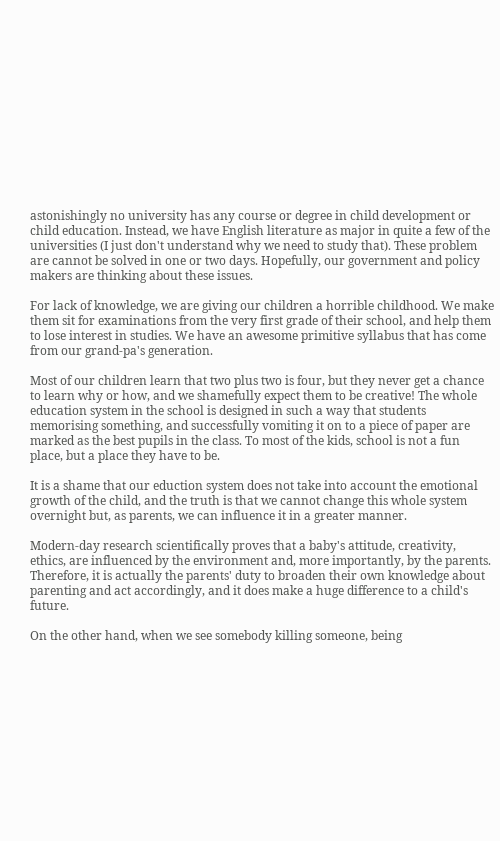astonishingly no university has any course or degree in child development or child education. Instead, we have English literature as major in quite a few of the universities (I just don't understand why we need to study that). These problem are cannot be solved in one or two days. Hopefully, our government and policy makers are thinking about these issues.

For lack of knowledge, we are giving our children a horrible childhood. We make them sit for examinations from the very first grade of their school, and help them to lose interest in studies. We have an awesome primitive syllabus that has come from our grand-pa's generation.

Most of our children learn that two plus two is four, but they never get a chance to learn why or how, and we shamefully expect them to be creative! The whole education system in the school is designed in such a way that students memorising something, and successfully vomiting it on to a piece of paper are marked as the best pupils in the class. To most of the kids, school is not a fun place, but a place they have to be.

It is a shame that our eduction system does not take into account the emotional growth of the child, and the truth is that we cannot change this whole system overnight but, as parents, we can influence it in a greater manner.

Modern-day research scientifically proves that a baby's attitude, creativity, ethics, are influenced by the environment and, more importantly, by the parents. Therefore, it is actually the parents' duty to broaden their own knowledge about parenting and act accordingly, and it does make a huge difference to a child's future.

On the other hand, when we see somebody killing someone, being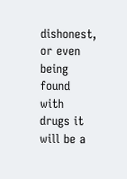dishonest, or even being found with drugs it will be a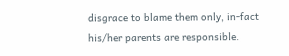disgrace to blame them only, in-fact his/her parents are responsible.